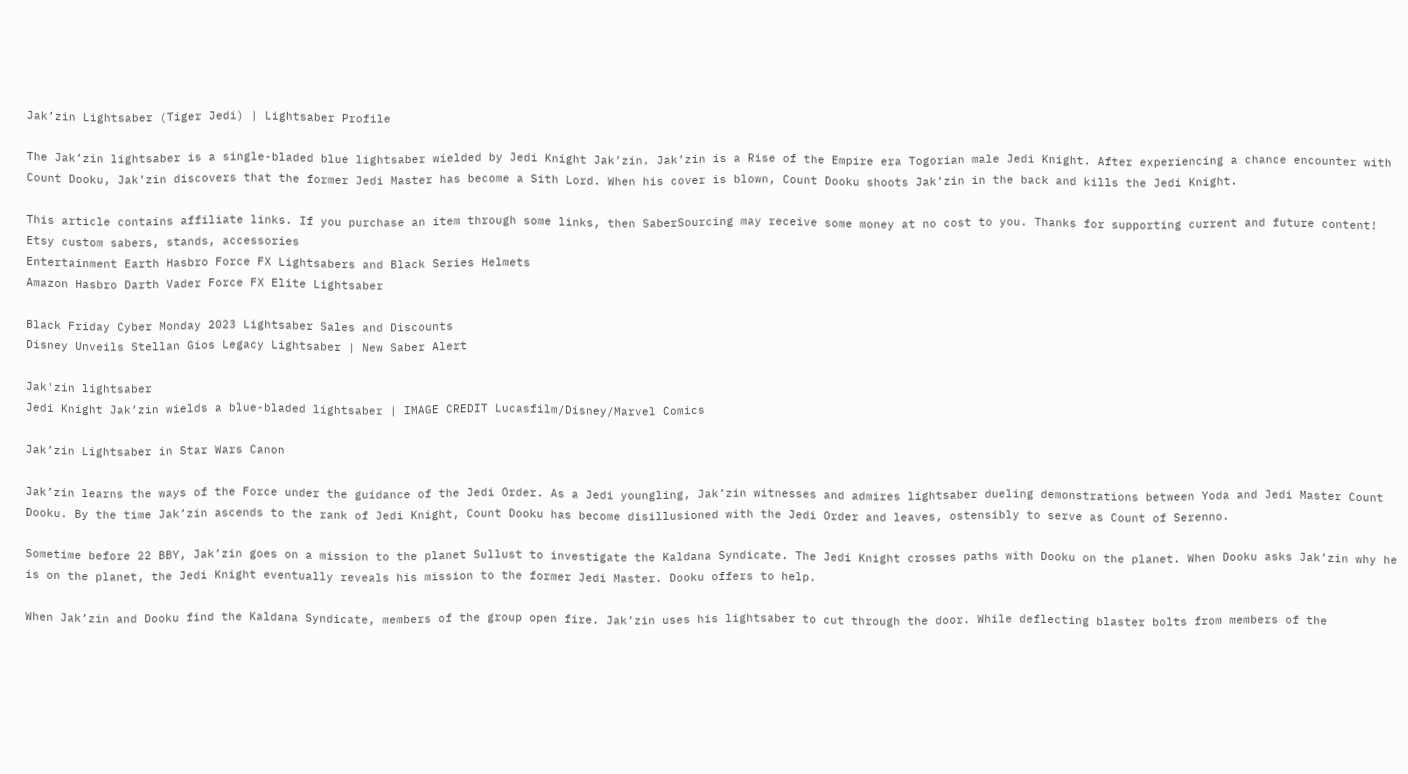Jak’zin Lightsaber (Tiger Jedi) | Lightsaber Profile

The Jak’zin lightsaber is a single-bladed blue lightsaber wielded by Jedi Knight Jak’zin. Jak’zin is a Rise of the Empire era Togorian male Jedi Knight. After experiencing a chance encounter with Count Dooku, Jak’zin discovers that the former Jedi Master has become a Sith Lord. When his cover is blown, Count Dooku shoots Jak’zin in the back and kills the Jedi Knight.

This article contains affiliate links. If you purchase an item through some links, then SaberSourcing may receive some money at no cost to you. Thanks for supporting current and future content!
Etsy custom sabers, stands, accessories
Entertainment Earth Hasbro Force FX Lightsabers and Black Series Helmets
Amazon Hasbro Darth Vader Force FX Elite Lightsaber

Black Friday Cyber Monday 2023 Lightsaber Sales and Discounts
Disney Unveils Stellan Gios Legacy Lightsaber | New Saber Alert

Jak'zin lightsaber
Jedi Knight Jak’zin wields a blue-bladed lightsaber | IMAGE CREDIT Lucasfilm/Disney/Marvel Comics

Jak’zin Lightsaber in Star Wars Canon

Jak’zin learns the ways of the Force under the guidance of the Jedi Order. As a Jedi youngling, Jak’zin witnesses and admires lightsaber dueling demonstrations between Yoda and Jedi Master Count Dooku. By the time Jak’zin ascends to the rank of Jedi Knight, Count Dooku has become disillusioned with the Jedi Order and leaves, ostensibly to serve as Count of Serenno.

Sometime before 22 BBY, Jak’zin goes on a mission to the planet Sullust to investigate the Kaldana Syndicate. The Jedi Knight crosses paths with Dooku on the planet. When Dooku asks Jak’zin why he is on the planet, the Jedi Knight eventually reveals his mission to the former Jedi Master. Dooku offers to help.

When Jak’zin and Dooku find the Kaldana Syndicate, members of the group open fire. Jak’zin uses his lightsaber to cut through the door. While deflecting blaster bolts from members of the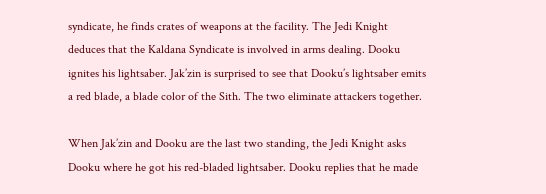syndicate, he finds crates of weapons at the facility. The Jedi Knight deduces that the Kaldana Syndicate is involved in arms dealing. Dooku ignites his lightsaber. Jak’zin is surprised to see that Dooku’s lightsaber emits a red blade, a blade color of the Sith. The two eliminate attackers together.

When Jak’zin and Dooku are the last two standing, the Jedi Knight asks Dooku where he got his red-bladed lightsaber. Dooku replies that he made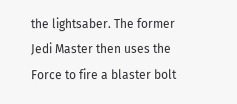the lightsaber. The former Jedi Master then uses the Force to fire a blaster bolt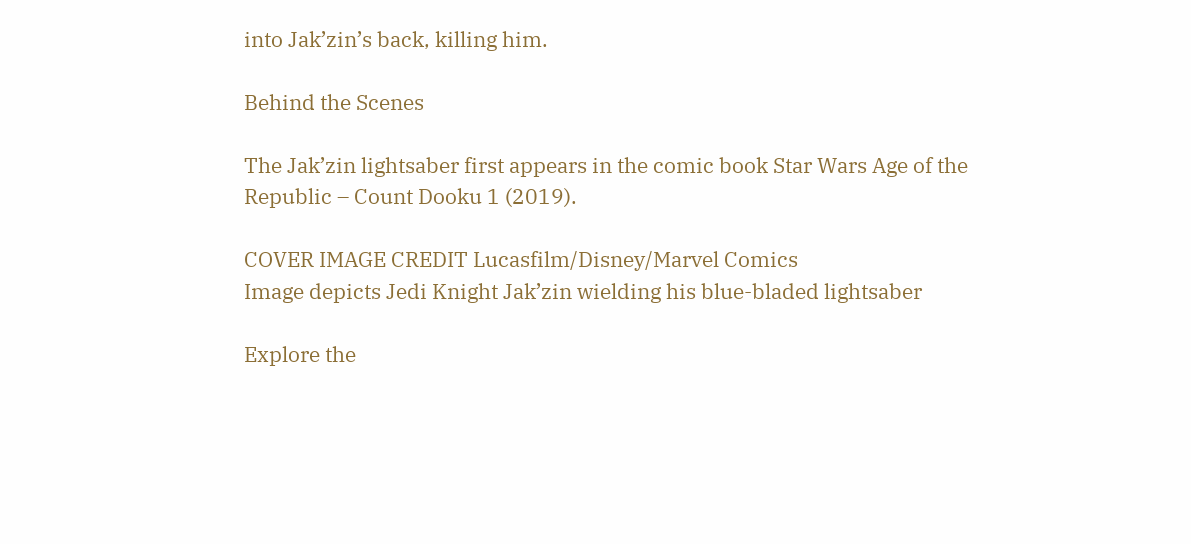into Jak’zin’s back, killing him.

Behind the Scenes

The Jak’zin lightsaber first appears in the comic book Star Wars Age of the Republic – Count Dooku 1 (2019).

COVER IMAGE CREDIT Lucasfilm/Disney/Marvel Comics
Image depicts Jedi Knight Jak’zin wielding his blue-bladed lightsaber

Explore the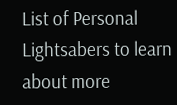List of Personal Lightsabers to learn about more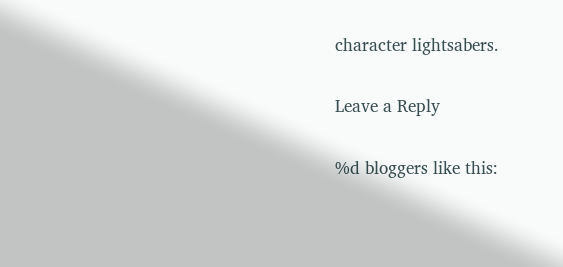character lightsabers.

Leave a Reply

%d bloggers like this: